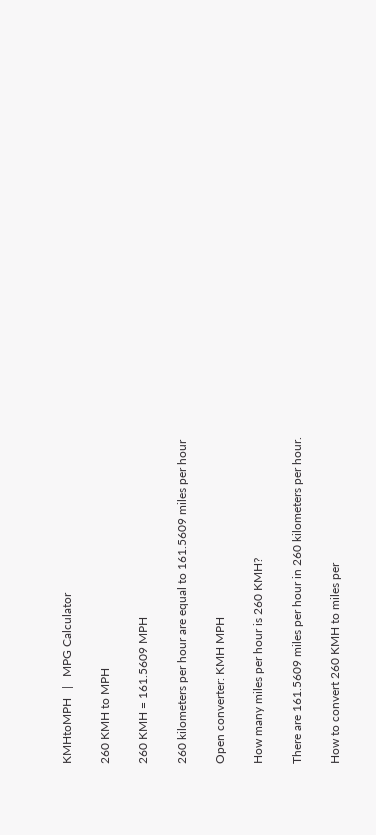KMHtoMPH   |   MPG Calculator

260 KMH to MPH

260 KMH = 161.5609 MPH

260 kilometers per hour are equal to 161.5609 miles per hour

Open converter: KMH MPH

How many miles per hour is 260 KMH?

There are 161.5609 miles per hour in 260 kilometers per hour.

How to convert 260 KMH to miles per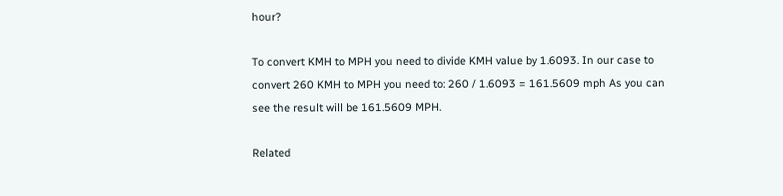hour?

To convert KMH to MPH you need to divide KMH value by 1.6093. In our case to convert 260 KMH to MPH you need to: 260 / 1.6093 = 161.5609 mph As you can see the result will be 161.5609 MPH.

Related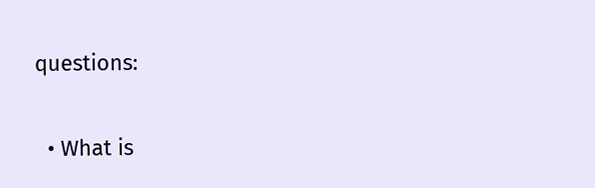questions:

  • What is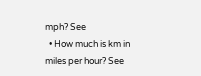mph? See
  • How much is km in miles per hour? See